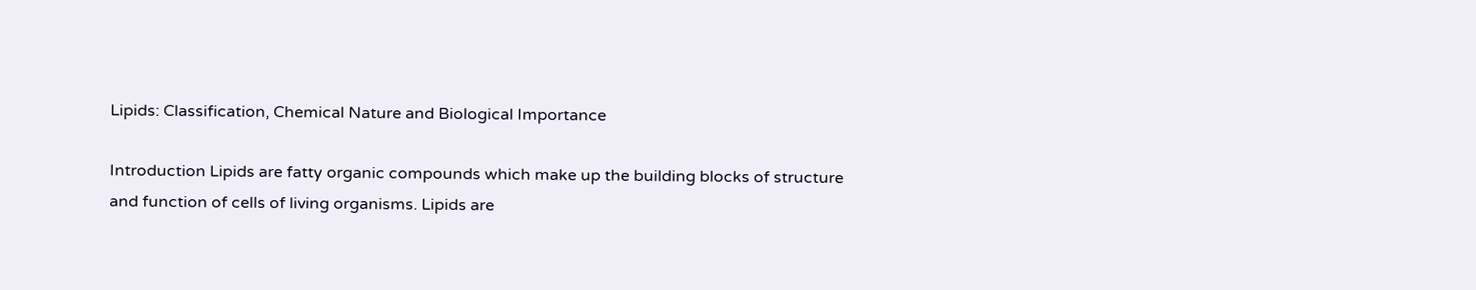Lipids: Classification, Chemical Nature and Biological Importance

Introduction Lipids are fatty organic compounds which make up the building blocks of structure and function of cells of living organisms. Lipids are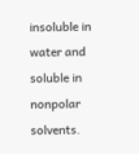insoluble in water and soluble in nonpolar solvents.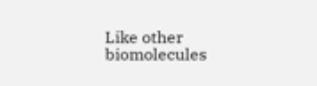Like other biomolecules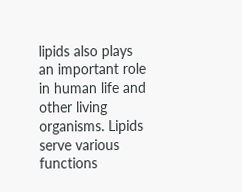lipids also plays an important role in human life and other living organisms. Lipids serve various functions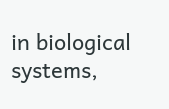in biological systems,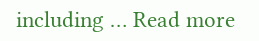including … Read more